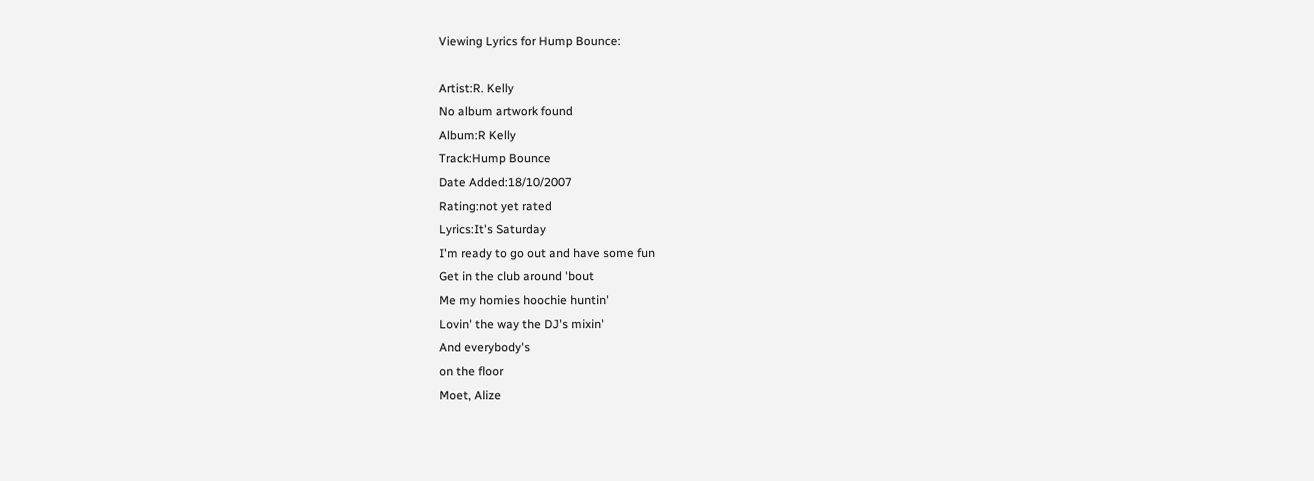Viewing Lyrics for Hump Bounce:

Artist:R. Kelly
No album artwork found
Album:R Kelly
Track:Hump Bounce
Date Added:18/10/2007
Rating:not yet rated
Lyrics:It's Saturday
I'm ready to go out and have some fun
Get in the club around 'bout
Me my homies hoochie huntin'
Lovin' the way the DJ's mixin'
And everybody's
on the floor
Moet, Alize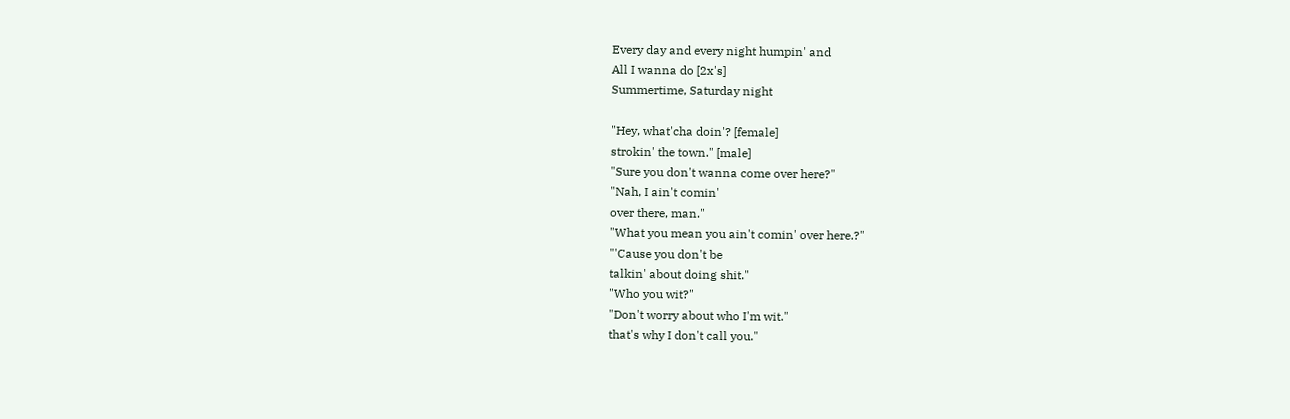Every day and every night humpin' and
All I wanna do [2x's]
Summertime, Saturday night

"Hey, what'cha doin'? [female]
strokin' the town." [male]
"Sure you don't wanna come over here?"
"Nah, I ain't comin'
over there, man."
"What you mean you ain't comin' over here.?"
"'Cause you don't be
talkin' about doing shit."
"Who you wit?"
"Don't worry about who I'm wit."
that's why I don't call you."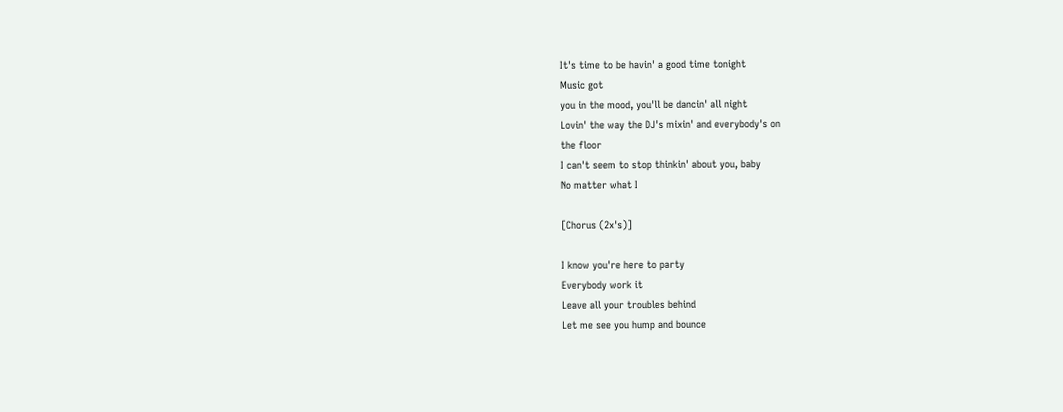It's time to be havin' a good time tonight
Music got
you in the mood, you'll be dancin' all night
Lovin' the way the DJ's mixin' and everybody's on
the floor
I can't seem to stop thinkin' about you, baby
No matter what I

[Chorus (2x's)]

I know you're here to party
Everybody work it
Leave all your troubles behind
Let me see you hump and bounce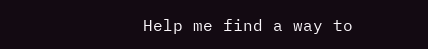Help me find a way to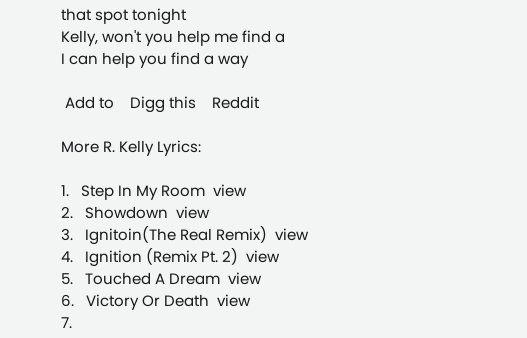that spot tonight
Kelly, won't you help me find a
I can help you find a way

 Add to    Digg this    Reddit

More R. Kelly Lyrics:

1.   Step In My Room  view
2.   Showdown  view
3.   Ignitoin(The Real Remix)  view
4.   Ignition (Remix Pt. 2)  view
5.   Touched A Dream  view
6.   Victory Or Death  view
7.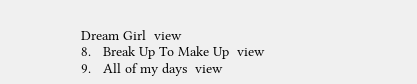Dream Girl  view
8.   Break Up To Make Up  view
9.   All of my days  view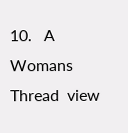10.   A Womans Thread  view